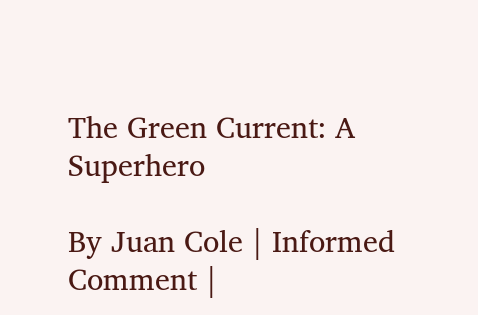The Green Current: A Superhero

By Juan Cole | Informed Comment |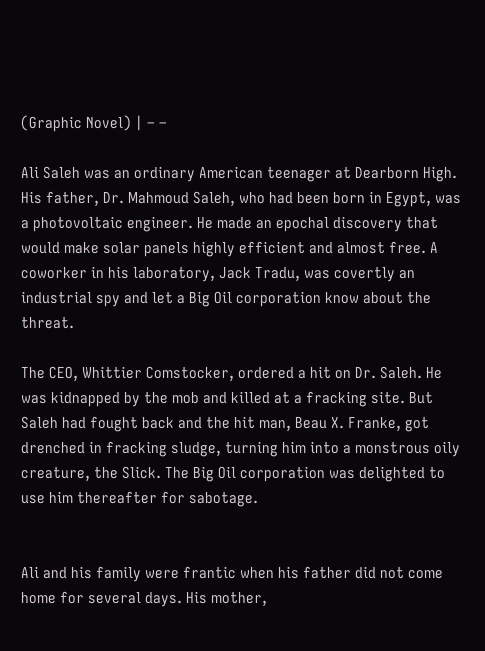(Graphic Novel) | – –

Ali Saleh was an ordinary American teenager at Dearborn High. His father, Dr. Mahmoud Saleh, who had been born in Egypt, was a photovoltaic engineer. He made an epochal discovery that would make solar panels highly efficient and almost free. A coworker in his laboratory, Jack Tradu, was covertly an industrial spy and let a Big Oil corporation know about the threat.

The CEO, Whittier Comstocker, ordered a hit on Dr. Saleh. He was kidnapped by the mob and killed at a fracking site. But Saleh had fought back and the hit man, Beau X. Franke, got drenched in fracking sludge, turning him into a monstrous oily creature, the Slick. The Big Oil corporation was delighted to use him thereafter for sabotage.


Ali and his family were frantic when his father did not come home for several days. His mother,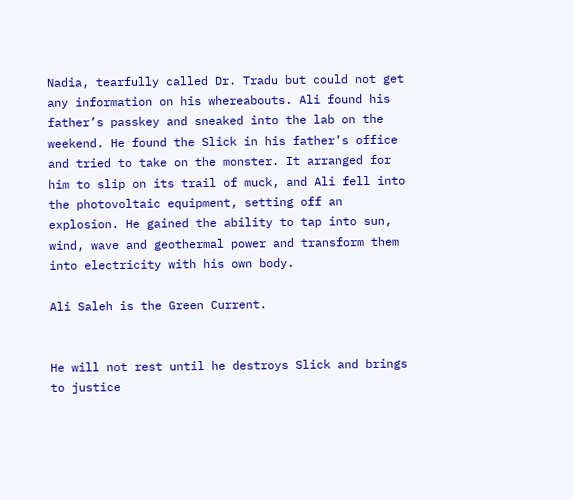Nadia, tearfully called Dr. Tradu but could not get any information on his whereabouts. Ali found his father’s passkey and sneaked into the lab on the weekend. He found the Slick in his father’s office and tried to take on the monster. It arranged for him to slip on its trail of muck, and Ali fell into the photovoltaic equipment, setting off an explosion. He gained the ability to tap into sun, wind, wave and geothermal power and transform them into electricity with his own body.

Ali Saleh is the Green Current.


He will not rest until he destroys Slick and brings to justice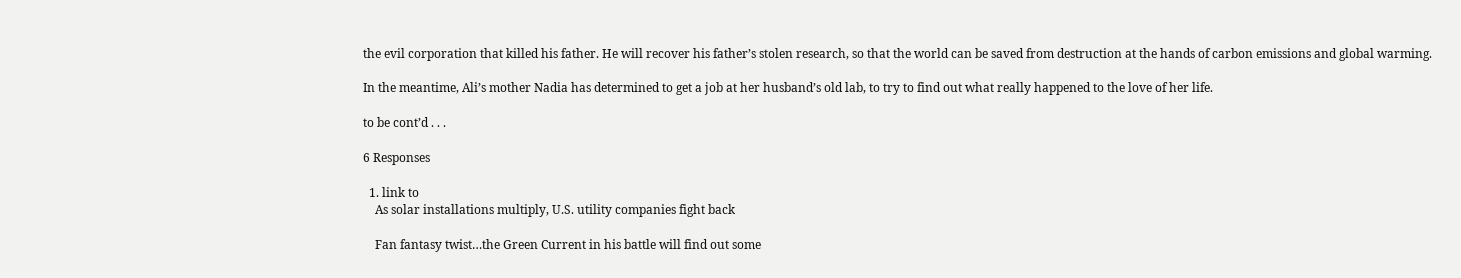the evil corporation that killed his father. He will recover his father’s stolen research, so that the world can be saved from destruction at the hands of carbon emissions and global warming.

In the meantime, Ali’s mother Nadia has determined to get a job at her husband’s old lab, to try to find out what really happened to the love of her life.

to be cont’d . . .

6 Responses

  1. link to
    As solar installations multiply, U.S. utility companies fight back

    Fan fantasy twist…the Green Current in his battle will find out some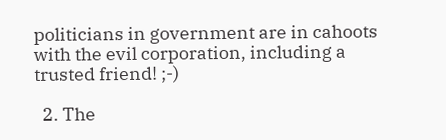politicians in government are in cahoots with the evil corporation, including a trusted friend! ;-)

  2. The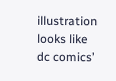illustration looks like dc comics’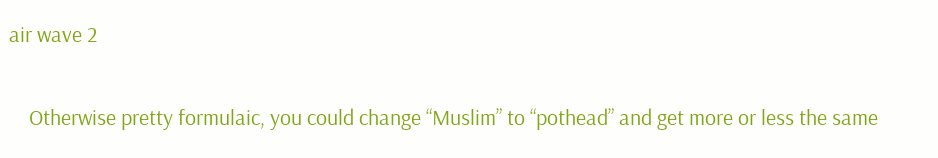air wave 2

    Otherwise pretty formulaic, you could change “Muslim” to “pothead” and get more or less the same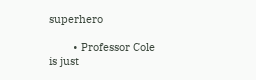superhero

        • Professor Cole is just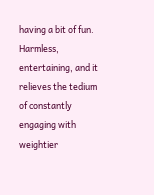having a bit of fun. Harmless, entertaining, and it relieves the tedium of constantly engaging with weightier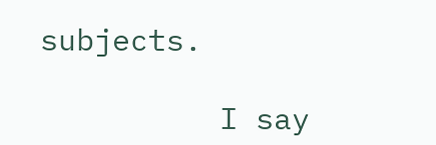subjects.

          I say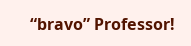“bravo” Professor!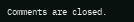Comments are closed.